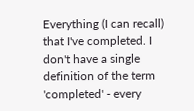Everything (I can recall) that I've completed. I don't have a single definition of the term 'completed' - every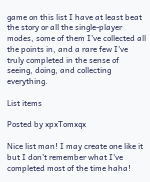game on this list I have at least beat the story or all the single-player modes, some of them I've collected all the points in, and a rare few I've truly completed in the sense of seeing, doing, and collecting everything.

List items

Posted by xpxTomxqx

Nice list man! I may create one like it but I don't remember what I've completed most of the time haha!